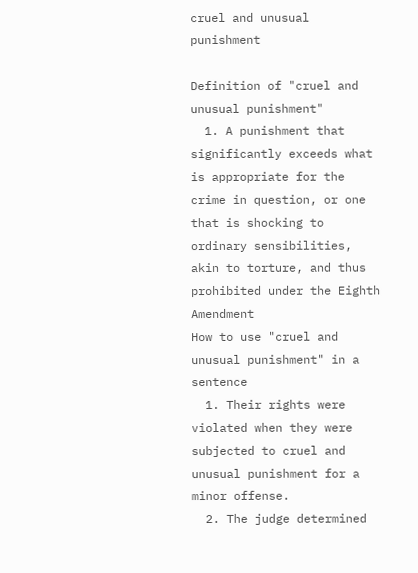cruel and unusual punishment

Definition of "cruel and unusual punishment"
  1. A punishment that significantly exceeds what is appropriate for the crime in question, or one that is shocking to ordinary sensibilities, akin to torture, and thus prohibited under the Eighth Amendment
How to use "cruel and unusual punishment" in a sentence
  1. Their rights were violated when they were subjected to cruel and unusual punishment for a minor offense.
  2. The judge determined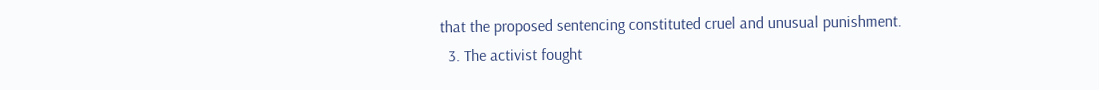that the proposed sentencing constituted cruel and unusual punishment.
  3. The activist fought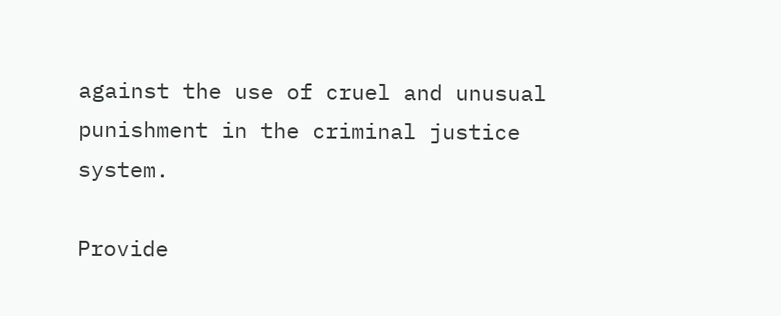against the use of cruel and unusual punishment in the criminal justice system.

Provide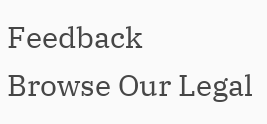Feedback
Browse Our Legal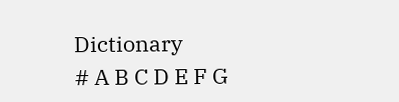Dictionary
# A B C D E F G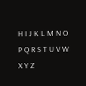H I J K L M N O P Q R S T U V W X Y Z